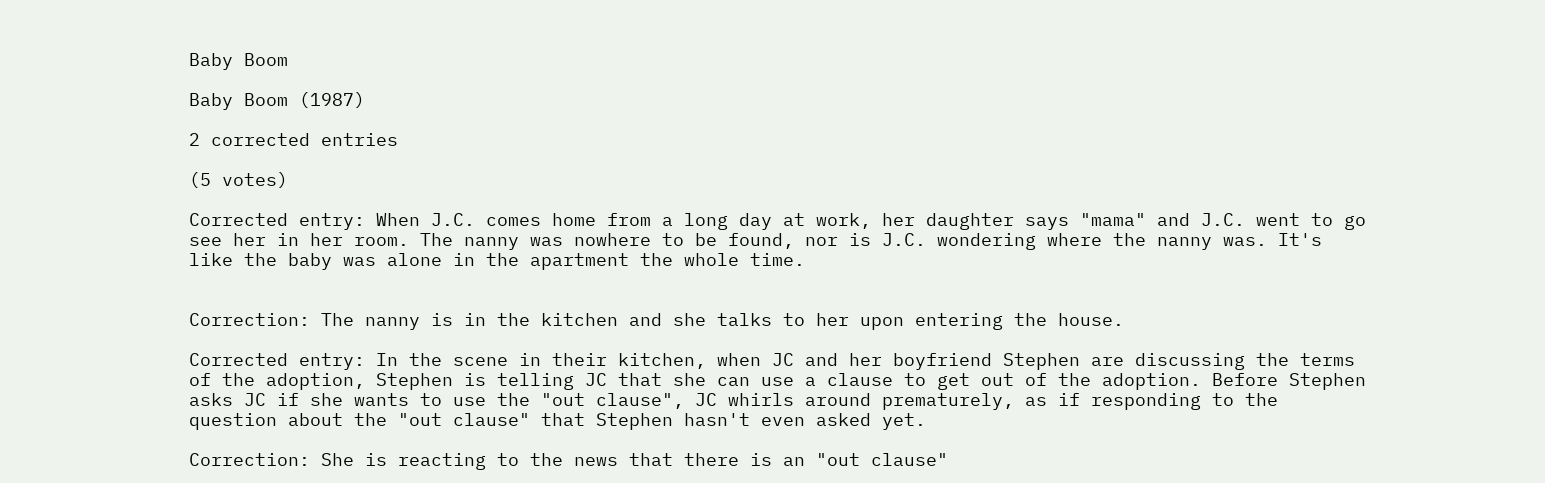Baby Boom

Baby Boom (1987)

2 corrected entries

(5 votes)

Corrected entry: When J.C. comes home from a long day at work, her daughter says "mama" and J.C. went to go see her in her room. The nanny was nowhere to be found, nor is J.C. wondering where the nanny was. It's like the baby was alone in the apartment the whole time.


Correction: The nanny is in the kitchen and she talks to her upon entering the house.

Corrected entry: In the scene in their kitchen, when JC and her boyfriend Stephen are discussing the terms of the adoption, Stephen is telling JC that she can use a clause to get out of the adoption. Before Stephen asks JC if she wants to use the "out clause", JC whirls around prematurely, as if responding to the question about the "out clause" that Stephen hasn't even asked yet.

Correction: She is reacting to the news that there is an "out clause"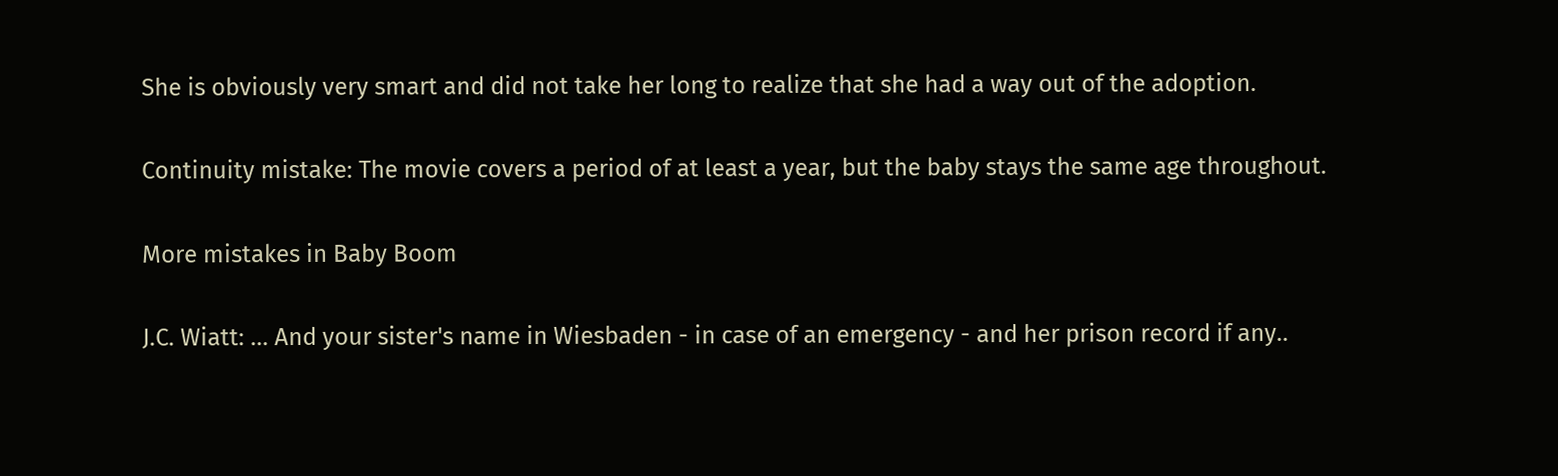She is obviously very smart and did not take her long to realize that she had a way out of the adoption.

Continuity mistake: The movie covers a period of at least a year, but the baby stays the same age throughout.

More mistakes in Baby Boom

J.C. Wiatt: ... And your sister's name in Wiesbaden - in case of an emergency - and her prison record if any..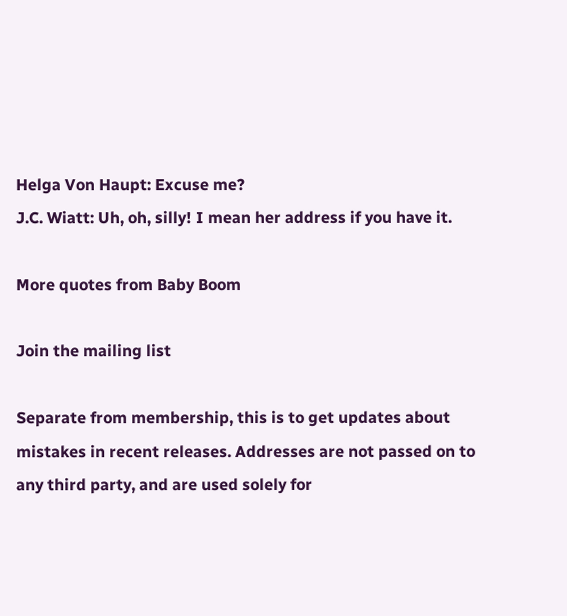Helga Von Haupt: Excuse me?
J.C. Wiatt: Uh, oh, silly! I mean her address if you have it.

More quotes from Baby Boom

Join the mailing list

Separate from membership, this is to get updates about mistakes in recent releases. Addresses are not passed on to any third party, and are used solely for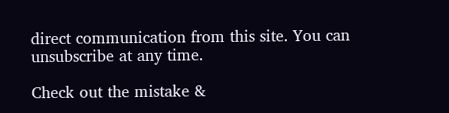direct communication from this site. You can unsubscribe at any time.

Check out the mistake &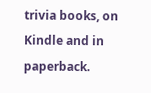trivia books, on Kindle and in paperback.